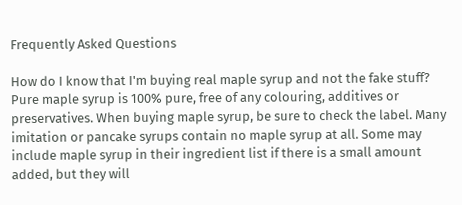Frequently Asked Questions

How do I know that I'm buying real maple syrup and not the fake stuff?
Pure maple syrup is 100% pure, free of any colouring, additives or preservatives. When buying maple syrup, be sure to check the label. Many imitation or pancake syrups contain no maple syrup at all. Some may include maple syrup in their ingredient list if there is a small amount added, but they will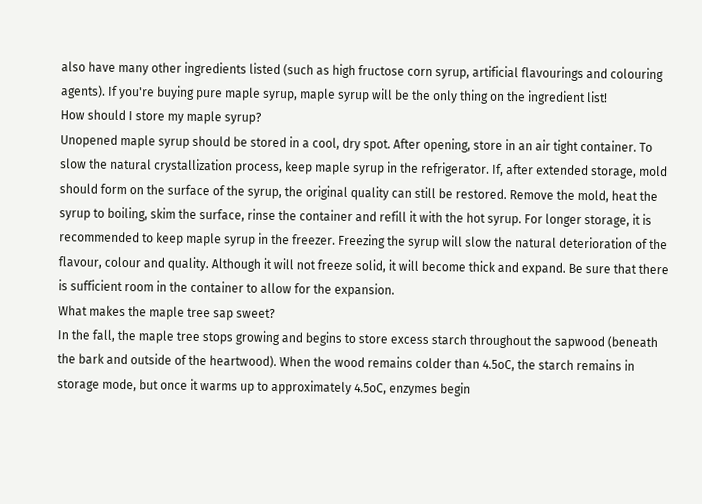also have many other ingredients listed (such as high fructose corn syrup, artificial flavourings and colouring agents). If you're buying pure maple syrup, maple syrup will be the only thing on the ingredient list!
How should I store my maple syrup?
Unopened maple syrup should be stored in a cool, dry spot. After opening, store in an air tight container. To slow the natural crystallization process, keep maple syrup in the refrigerator. If, after extended storage, mold should form on the surface of the syrup, the original quality can still be restored. Remove the mold, heat the syrup to boiling, skim the surface, rinse the container and refill it with the hot syrup. For longer storage, it is recommended to keep maple syrup in the freezer. Freezing the syrup will slow the natural deterioration of the flavour, colour and quality. Although it will not freeze solid, it will become thick and expand. Be sure that there is sufficient room in the container to allow for the expansion.
What makes the maple tree sap sweet?
In the fall, the maple tree stops growing and begins to store excess starch throughout the sapwood (beneath the bark and outside of the heartwood). When the wood remains colder than 4.5oC, the starch remains in storage mode, but once it warms up to approximately 4.5oC, enzymes begin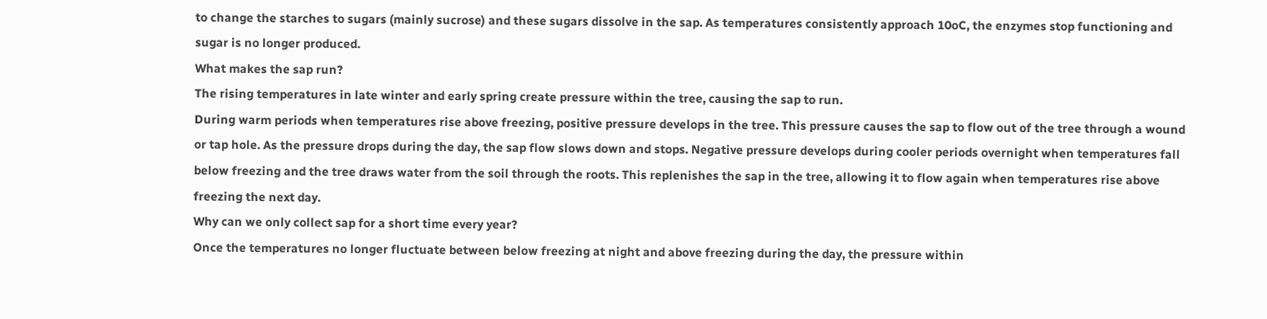to change the starches to sugars (mainly sucrose) and these sugars dissolve in the sap. As temperatures consistently approach 10oC, the enzymes stop functioning and sugar is no longer produced.
What makes the sap run?
The rising temperatures in late winter and early spring create pressure within the tree, causing the sap to run.
During warm periods when temperatures rise above freezing, positive pressure develops in the tree. This pressure causes the sap to flow out of the tree through a wound or tap hole. As the pressure drops during the day, the sap flow slows down and stops. Negative pressure develops during cooler periods overnight when temperatures fall below freezing and the tree draws water from the soil through the roots. This replenishes the sap in the tree, allowing it to flow again when temperatures rise above freezing the next day.
Why can we only collect sap for a short time every year?
Once the temperatures no longer fluctuate between below freezing at night and above freezing during the day, the pressure within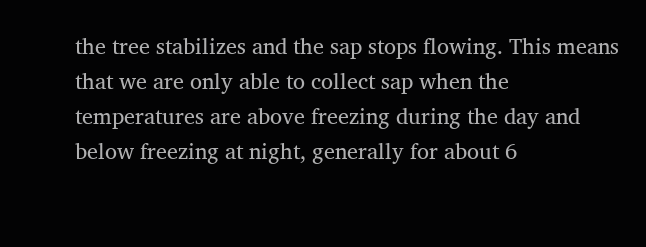the tree stabilizes and the sap stops flowing. This means that we are only able to collect sap when the temperatures are above freezing during the day and below freezing at night, generally for about 6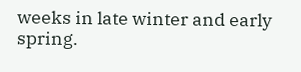weeks in late winter and early spring.